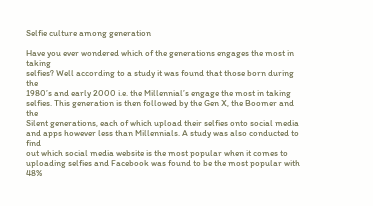Selfie culture among generation

Have you ever wondered which of the generations engages the most in taking
selfies? Well according to a study it was found that those born during the
1980’s and early 2000 i.e. the Millennial’s engage the most in taking
selfies. This generation is then followed by the Gen X, the Boomer and the
Silent generations, each of which upload their selfies onto social media
and apps however less than Millennials. A study was also conducted to find
out which social media website is the most popular when it comes to
uploading selfies and Facebook was found to be the most popular with 48%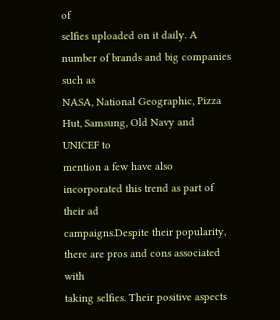of
selfies uploaded on it daily. A number of brands and big companies such as
NASA, National Geographic, Pizza Hut, Samsung, Old Navy and UNICEF to
mention a few have also incorporated this trend as part of their ad
campaigns.Despite their popularity, there are pros and cons associated with
taking selfies. Their positive aspects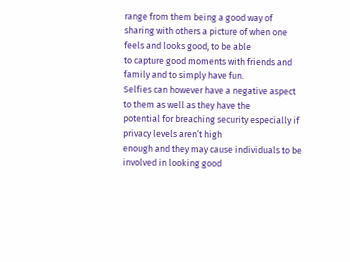range from them being a good way of
sharing with others a picture of when one feels and looks good, to be able
to capture good moments with friends and family and to simply have fun.
Selfies can however have a negative aspect to them as well as they have the
potential for breaching security especially if privacy levels aren’t high
enough and they may cause individuals to be involved in looking good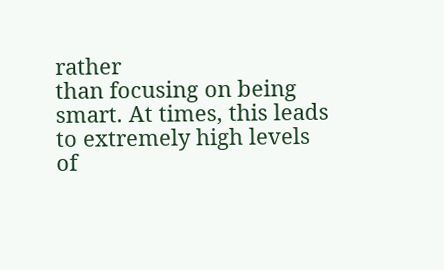rather
than focusing on being smart. At times, this leads to extremely high levels
of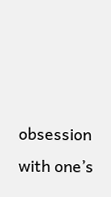obsession with one’s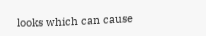looks which can cause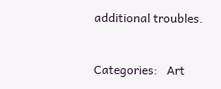additional troubles.


Categories:   Art